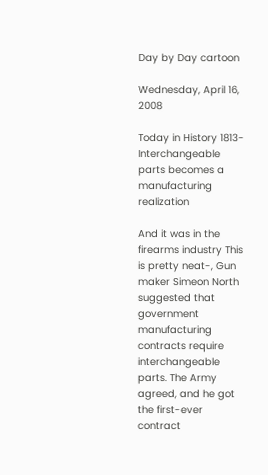Day by Day cartoon

Wednesday, April 16, 2008

Today in History 1813- Interchangeable parts becomes a manufacturing realization

And it was in the firearms industry This is pretty neat-, Gun maker Simeon North suggested that government manufacturing contracts require interchangeable parts. The Army agreed, and he got the first-ever contract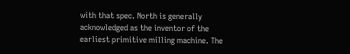with that spec. North is generally acknowledged as the inventor of the earliest primitive milling machine. The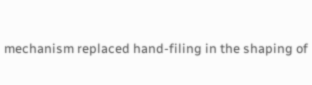mechanism replaced hand-filing in the shaping of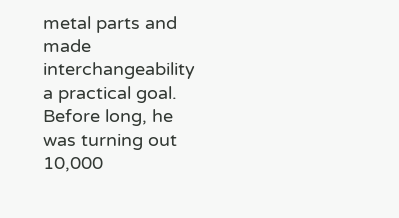metal parts and made interchangeability a practical goal. Before long, he was turning out 10,000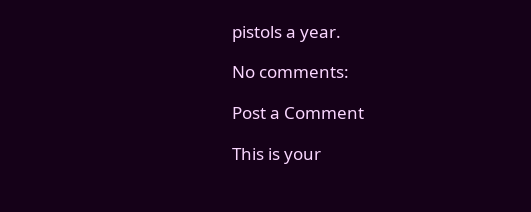pistols a year.

No comments:

Post a Comment

This is your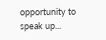opportunity to speak up...